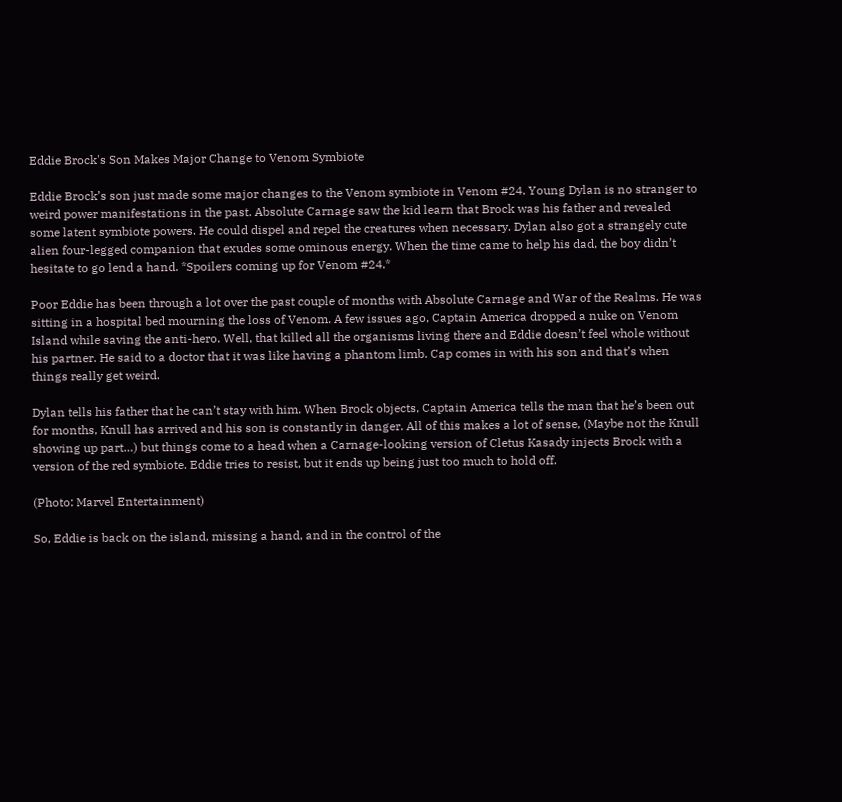Eddie Brock's Son Makes Major Change to Venom Symbiote

Eddie Brock’s son just made some major changes to the Venom symbiote in Venom #24. Young Dylan is no stranger to weird power manifestations in the past. Absolute Carnage saw the kid learn that Brock was his father and revealed some latent symbiote powers. He could dispel and repel the creatures when necessary. Dylan also got a strangely cute alien four-legged companion that exudes some ominous energy. When the time came to help his dad, the boy didn’t hesitate to go lend a hand. *Spoilers coming up for Venom #24.*

Poor Eddie has been through a lot over the past couple of months with Absolute Carnage and War of the Realms. He was sitting in a hospital bed mourning the loss of Venom. A few issues ago, Captain America dropped a nuke on Venom Island while saving the anti-hero. Well, that killed all the organisms living there and Eddie doesn’t feel whole without his partner. He said to a doctor that it was like having a phantom limb. Cap comes in with his son and that’s when things really get weird.

Dylan tells his father that he can’t stay with him. When Brock objects, Captain America tells the man that he’s been out for months, Knull has arrived and his son is constantly in danger. All of this makes a lot of sense, (Maybe not the Knull showing up part…) but things come to a head when a Carnage-looking version of Cletus Kasady injects Brock with a version of the red symbiote. Eddie tries to resist, but it ends up being just too much to hold off.

(Photo: Marvel Entertainment)

So, Eddie is back on the island, missing a hand, and in the control of the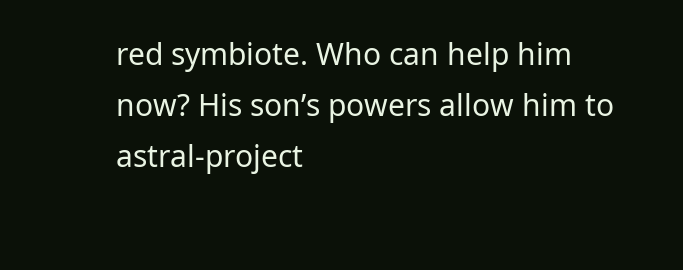red symbiote. Who can help him now? His son’s powers allow him to astral-project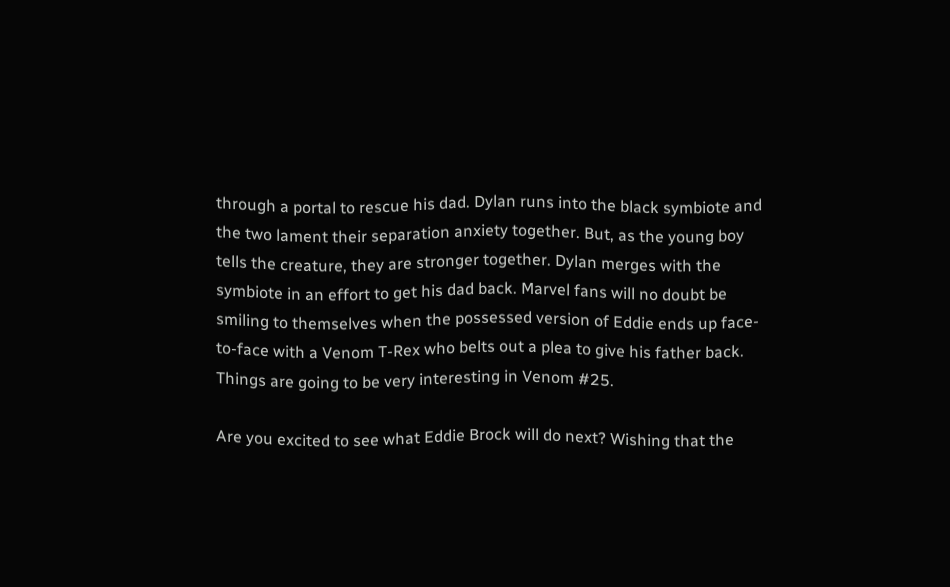through a portal to rescue his dad. Dylan runs into the black symbiote and the two lament their separation anxiety together. But, as the young boy tells the creature, they are stronger together. Dylan merges with the symbiote in an effort to get his dad back. Marvel fans will no doubt be smiling to themselves when the possessed version of Eddie ends up face-to-face with a Venom T-Rex who belts out a plea to give his father back. Things are going to be very interesting in Venom #25.

Are you excited to see what Eddie Brock will do next? Wishing that the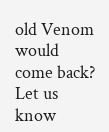old Venom would come back? Let us know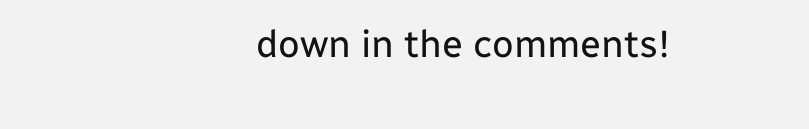down in the comments!